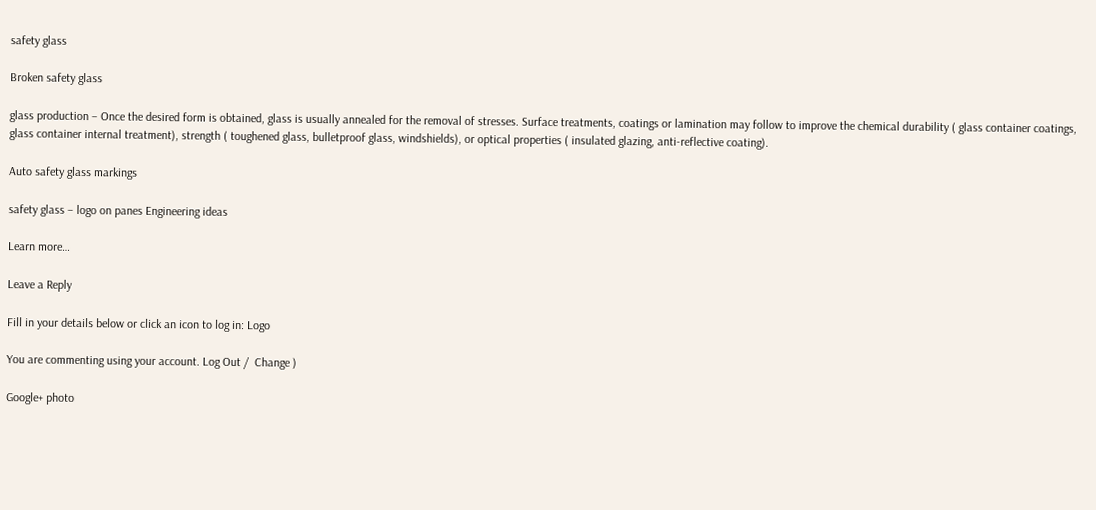safety glass

Broken safety glass

glass production – Once the desired form is obtained, glass is usually annealed for the removal of stresses. Surface treatments, coatings or lamination may follow to improve the chemical durability ( glass container coatings, glass container internal treatment), strength ( toughened glass, bulletproof glass, windshields), or optical properties ( insulated glazing, anti-reflective coating).

Auto safety glass markings

safety glass – logo on panes Engineering ideas

Learn more…

Leave a Reply

Fill in your details below or click an icon to log in: Logo

You are commenting using your account. Log Out /  Change )

Google+ photo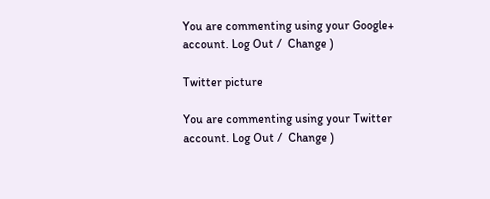You are commenting using your Google+ account. Log Out /  Change )

Twitter picture

You are commenting using your Twitter account. Log Out /  Change )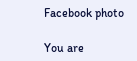Facebook photo

You are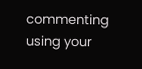commenting using your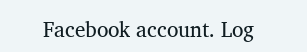Facebook account. Log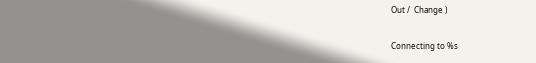Out /  Change )

Connecting to %s